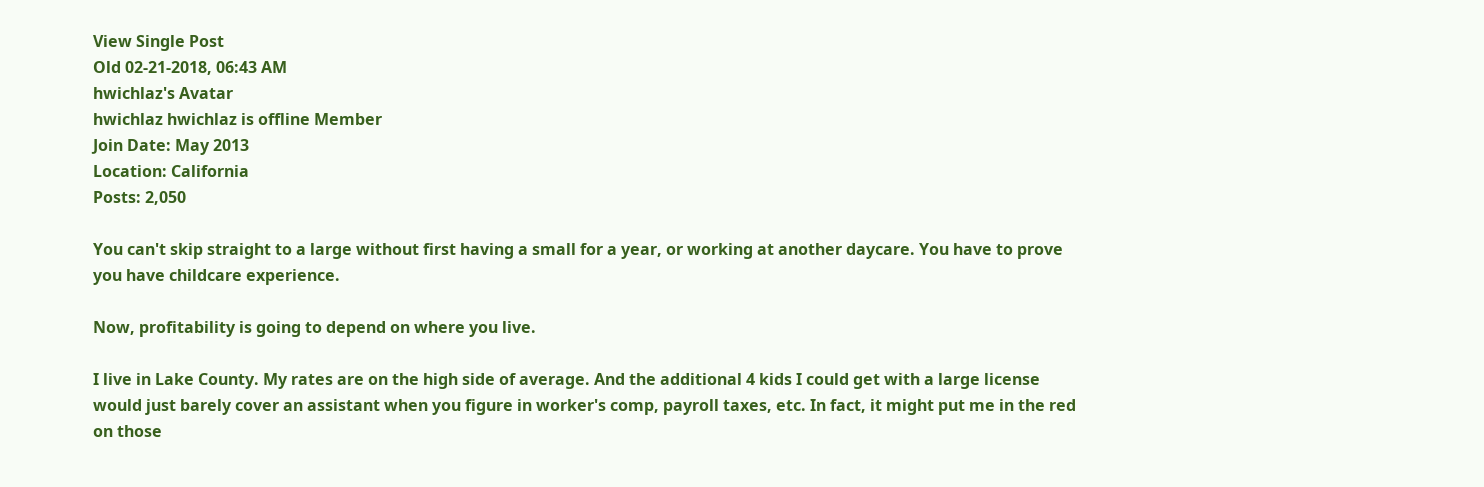View Single Post
Old 02-21-2018, 06:43 AM
hwichlaz's Avatar
hwichlaz hwichlaz is offline Member
Join Date: May 2013
Location: California
Posts: 2,050

You can't skip straight to a large without first having a small for a year, or working at another daycare. You have to prove you have childcare experience.

Now, profitability is going to depend on where you live.

I live in Lake County. My rates are on the high side of average. And the additional 4 kids I could get with a large license would just barely cover an assistant when you figure in worker's comp, payroll taxes, etc. In fact, it might put me in the red on those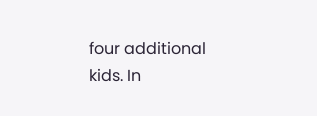four additional kids. In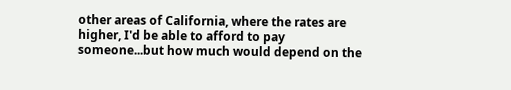other areas of California, where the rates are higher, I'd be able to afford to pay someone...but how much would depend on the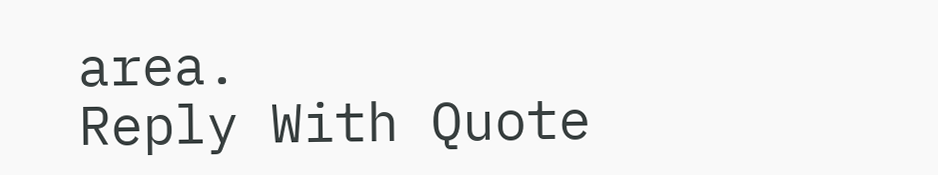area.
Reply With Quote